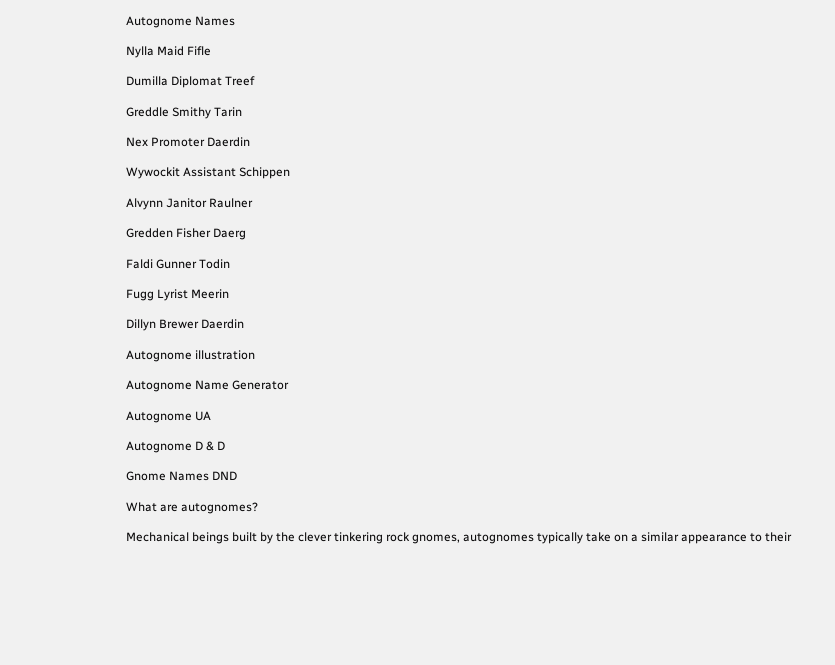Autognome Names

Nylla Maid Fifle

Dumilla Diplomat Treef

Greddle Smithy Tarin

Nex Promoter Daerdin

Wywockit Assistant Schippen

Alvynn Janitor Raulner

Gredden Fisher Daerg

Faldi Gunner Todin

Fugg Lyrist Meerin

Dillyn Brewer Daerdin

Autognome illustration

Autognome Name Generator

Autognome UA

Autognome D & D

Gnome Names DND

What are autognomes?

Mechanical beings built by the clever tinkering rock gnomes, autognomes typically take on a similar appearance to their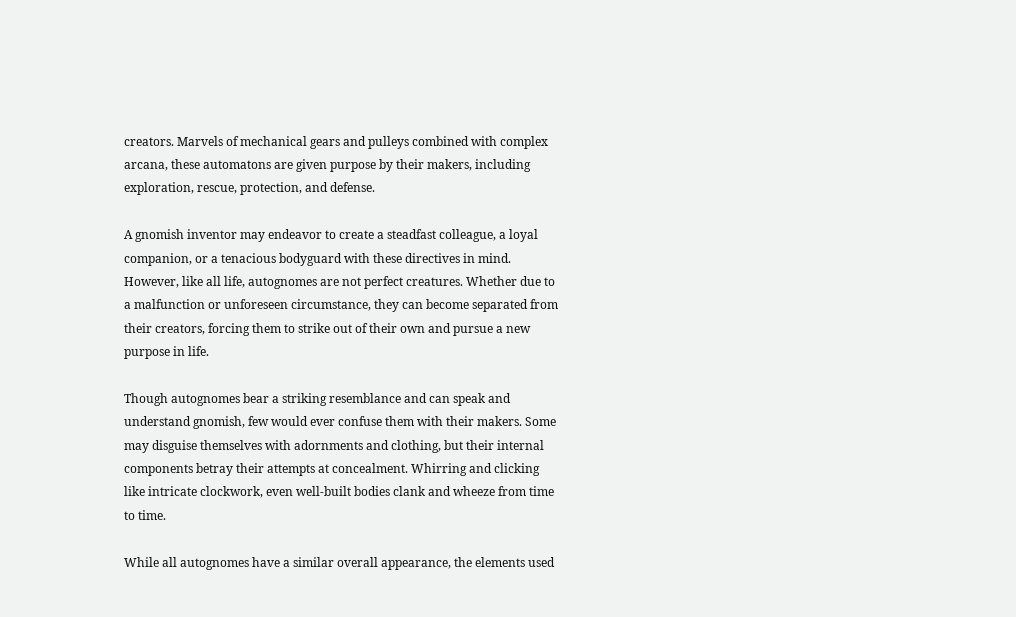creators. Marvels of mechanical gears and pulleys combined with complex arcana, these automatons are given purpose by their makers, including exploration, rescue, protection, and defense.

A gnomish inventor may endeavor to create a steadfast colleague, a loyal companion, or a tenacious bodyguard with these directives in mind. However, like all life, autognomes are not perfect creatures. Whether due to a malfunction or unforeseen circumstance, they can become separated from their creators, forcing them to strike out of their own and pursue a new purpose in life.

Though autognomes bear a striking resemblance and can speak and understand gnomish, few would ever confuse them with their makers. Some may disguise themselves with adornments and clothing, but their internal components betray their attempts at concealment. Whirring and clicking like intricate clockwork, even well-built bodies clank and wheeze from time to time.

While all autognomes have a similar overall appearance, the elements used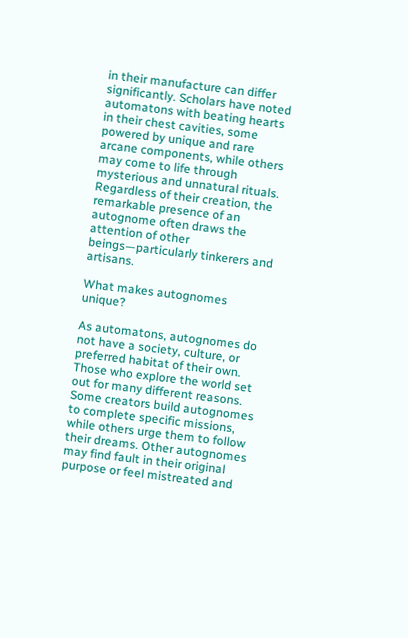in their manufacture can differ significantly. Scholars have noted automatons with beating hearts in their chest cavities, some powered by unique and rare arcane components, while others may come to life through mysterious and unnatural rituals. Regardless of their creation, the remarkable presence of an autognome often draws the attention of other beings—particularly tinkerers and artisans.

What makes autognomes unique?

As automatons, autognomes do not have a society, culture, or preferred habitat of their own. Those who explore the world set out for many different reasons. Some creators build autognomes to complete specific missions, while others urge them to follow their dreams. Other autognomes may find fault in their original purpose or feel mistreated and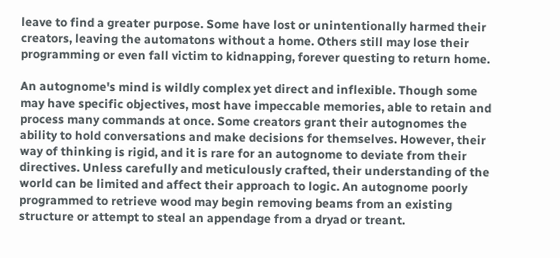leave to find a greater purpose. Some have lost or unintentionally harmed their creators, leaving the automatons without a home. Others still may lose their programming or even fall victim to kidnapping, forever questing to return home.

An autognome's mind is wildly complex yet direct and inflexible. Though some may have specific objectives, most have impeccable memories, able to retain and process many commands at once. Some creators grant their autognomes the ability to hold conversations and make decisions for themselves. However, their way of thinking is rigid, and it is rare for an autognome to deviate from their directives. Unless carefully and meticulously crafted, their understanding of the world can be limited and affect their approach to logic. An autognome poorly programmed to retrieve wood may begin removing beams from an existing structure or attempt to steal an appendage from a dryad or treant.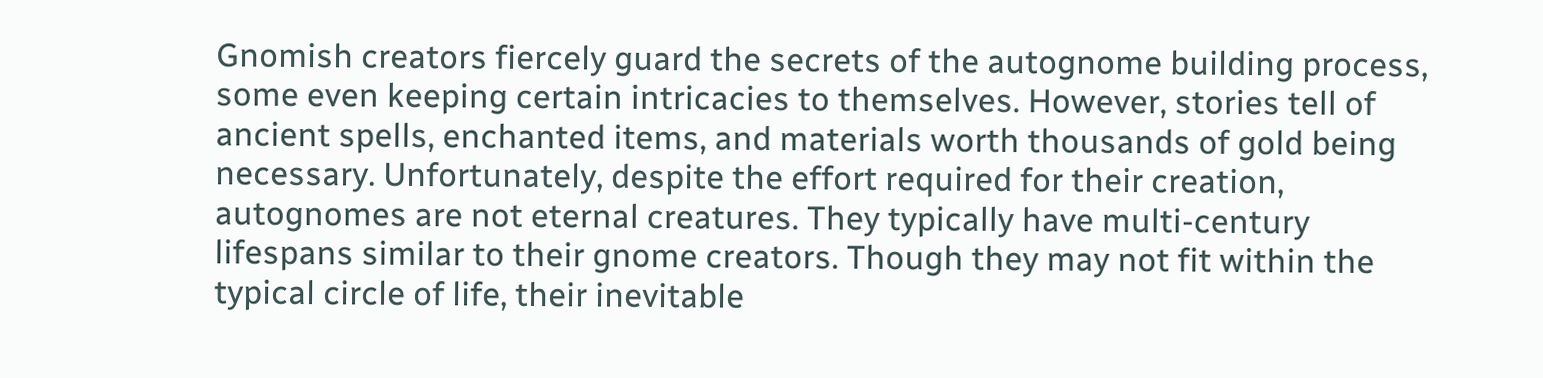Gnomish creators fiercely guard the secrets of the autognome building process, some even keeping certain intricacies to themselves. However, stories tell of ancient spells, enchanted items, and materials worth thousands of gold being necessary. Unfortunately, despite the effort required for their creation, autognomes are not eternal creatures. They typically have multi-century lifespans similar to their gnome creators. Though they may not fit within the typical circle of life, their inevitable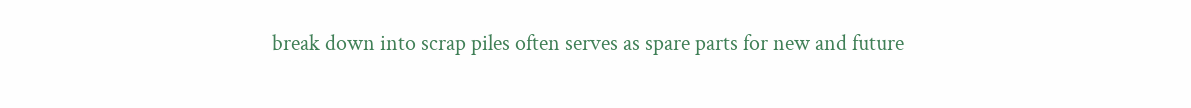break down into scrap piles often serves as spare parts for new and future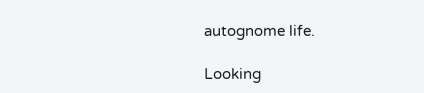autognome life.

Looking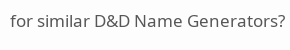for similar D&D Name Generators?